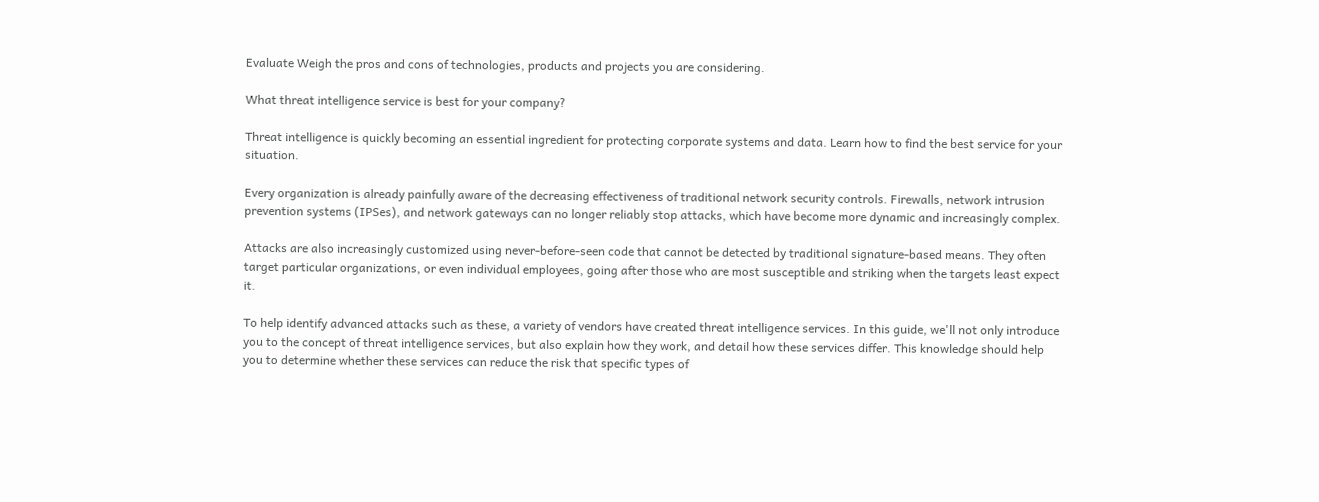Evaluate Weigh the pros and cons of technologies, products and projects you are considering.

What threat intelligence service is best for your company?

Threat intelligence is quickly becoming an essential ingredient for protecting corporate systems and data. Learn how to find the best service for your situation.

Every organization is already painfully aware of the decreasing effectiveness of traditional network security controls. Firewalls, network intrusion prevention systems (IPSes), and network gateways can no longer reliably stop attacks, which have become more dynamic and increasingly complex.

Attacks are also increasingly customized using never-before-seen code that cannot be detected by traditional signature-based means. They often target particular organizations, or even individual employees, going after those who are most susceptible and striking when the targets least expect it.

To help identify advanced attacks such as these, a variety of vendors have created threat intelligence services. In this guide, we'll not only introduce you to the concept of threat intelligence services, but also explain how they work, and detail how these services differ. This knowledge should help you to determine whether these services can reduce the risk that specific types of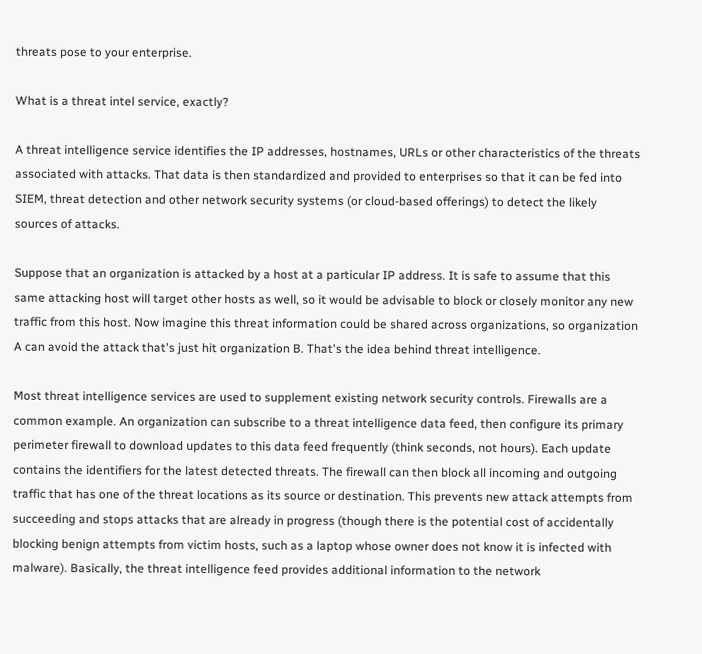threats pose to your enterprise.

What is a threat intel service, exactly?

A threat intelligence service identifies the IP addresses, hostnames, URLs or other characteristics of the threats associated with attacks. That data is then standardized and provided to enterprises so that it can be fed into SIEM, threat detection and other network security systems (or cloud-based offerings) to detect the likely sources of attacks.

Suppose that an organization is attacked by a host at a particular IP address. It is safe to assume that this same attacking host will target other hosts as well, so it would be advisable to block or closely monitor any new traffic from this host. Now imagine this threat information could be shared across organizations, so organization A can avoid the attack that's just hit organization B. That's the idea behind threat intelligence.

Most threat intelligence services are used to supplement existing network security controls. Firewalls are a common example. An organization can subscribe to a threat intelligence data feed, then configure its primary perimeter firewall to download updates to this data feed frequently (think seconds, not hours). Each update contains the identifiers for the latest detected threats. The firewall can then block all incoming and outgoing traffic that has one of the threat locations as its source or destination. This prevents new attack attempts from succeeding and stops attacks that are already in progress (though there is the potential cost of accidentally blocking benign attempts from victim hosts, such as a laptop whose owner does not know it is infected with malware). Basically, the threat intelligence feed provides additional information to the network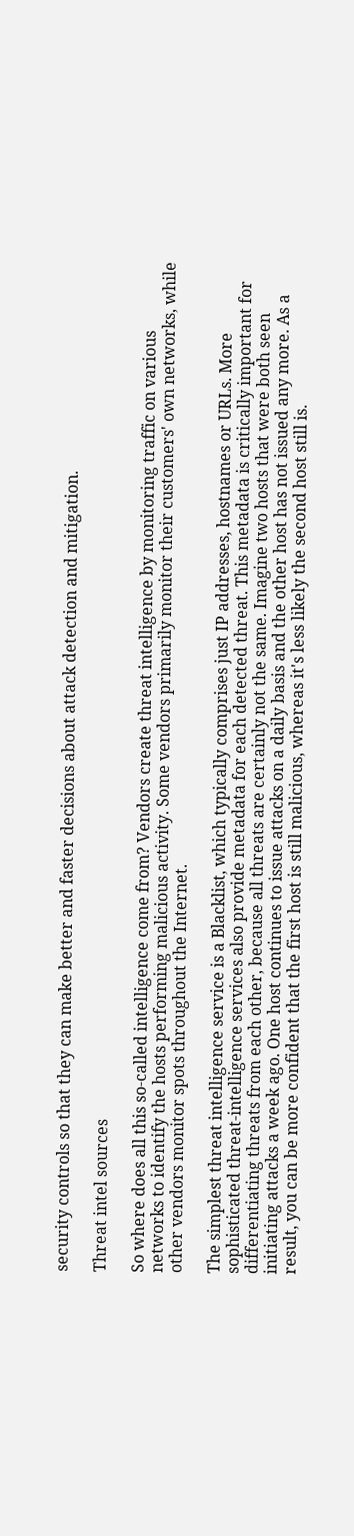security controls so that they can make better and faster decisions about attack detection and mitigation.

Threat intel sources

So where does all this so-called intelligence come from? Vendors create threat intelligence by monitoring traffic on various networks to identify the hosts performing malicious activity. Some vendors primarily monitor their customers' own networks, while other vendors monitor spots throughout the Internet.

The simplest threat intelligence service is a Blacklist, which typically comprises just IP addresses, hostnames or URLs. More sophisticated threat-intelligence services also provide metadata for each detected threat. This metadata is critically important for differentiating threats from each other, because all threats are certainly not the same. Imagine two hosts that were both seen initiating attacks a week ago. One host continues to issue attacks on a daily basis and the other host has not issued any more. As a result, you can be more confident that the first host is still malicious, whereas it's less likely the second host still is.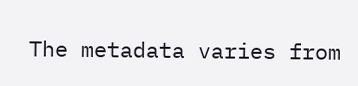The metadata varies from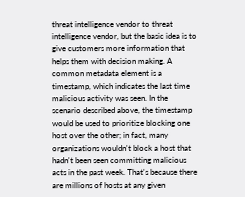threat intelligence vendor to threat intelligence vendor, but the basic idea is to give customers more information that helps them with decision making. A common metadata element is a timestamp, which indicates the last time malicious activity was seen. In the scenario described above, the timestamp would be used to prioritize blocking one host over the other; in fact, many organizations wouldn't block a host that hadn't been seen committing malicious acts in the past week. That's because there are millions of hosts at any given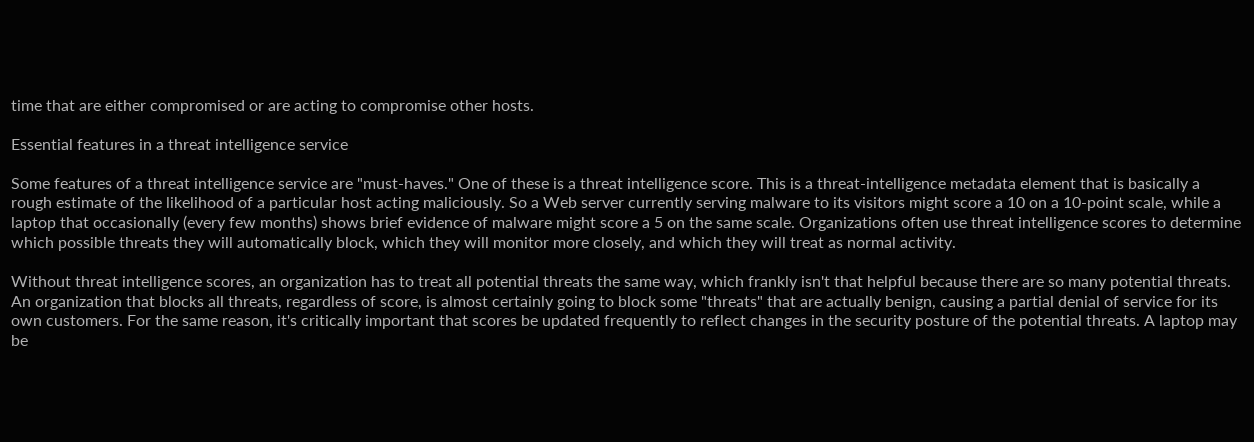time that are either compromised or are acting to compromise other hosts.

Essential features in a threat intelligence service

Some features of a threat intelligence service are "must-haves." One of these is a threat intelligence score. This is a threat-intelligence metadata element that is basically a rough estimate of the likelihood of a particular host acting maliciously. So a Web server currently serving malware to its visitors might score a 10 on a 10-point scale, while a laptop that occasionally (every few months) shows brief evidence of malware might score a 5 on the same scale. Organizations often use threat intelligence scores to determine which possible threats they will automatically block, which they will monitor more closely, and which they will treat as normal activity.

Without threat intelligence scores, an organization has to treat all potential threats the same way, which frankly isn't that helpful because there are so many potential threats. An organization that blocks all threats, regardless of score, is almost certainly going to block some "threats" that are actually benign, causing a partial denial of service for its own customers. For the same reason, it's critically important that scores be updated frequently to reflect changes in the security posture of the potential threats. A laptop may be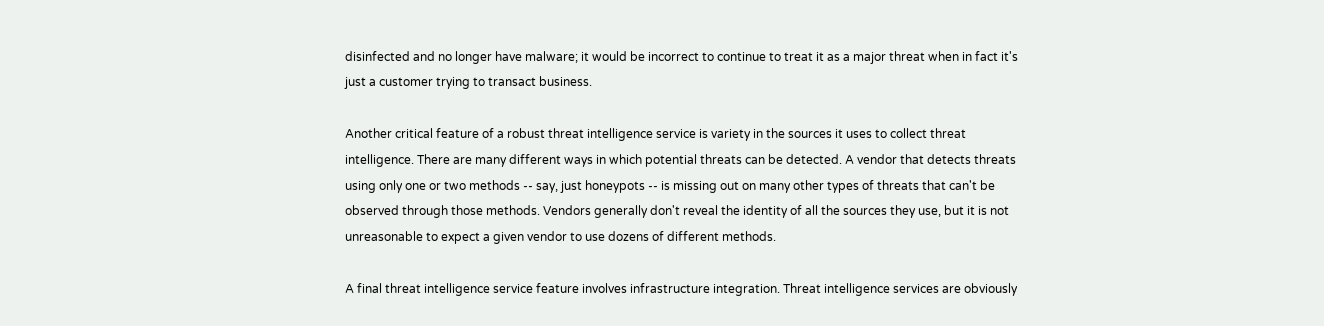disinfected and no longer have malware; it would be incorrect to continue to treat it as a major threat when in fact it's just a customer trying to transact business.

Another critical feature of a robust threat intelligence service is variety in the sources it uses to collect threat intelligence. There are many different ways in which potential threats can be detected. A vendor that detects threats using only one or two methods -- say, just honeypots -- is missing out on many other types of threats that can't be observed through those methods. Vendors generally don't reveal the identity of all the sources they use, but it is not unreasonable to expect a given vendor to use dozens of different methods.

A final threat intelligence service feature involves infrastructure integration. Threat intelligence services are obviously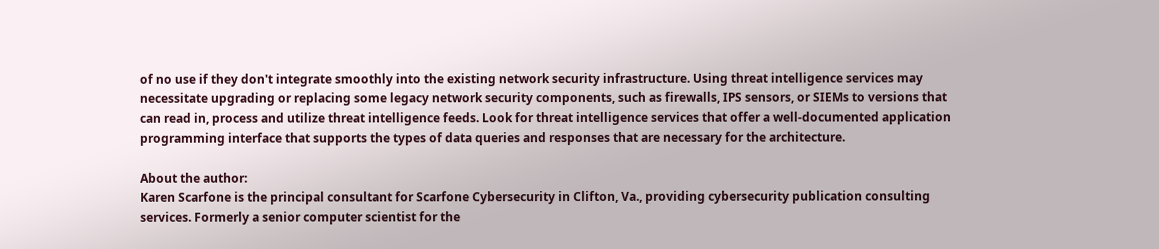of no use if they don't integrate smoothly into the existing network security infrastructure. Using threat intelligence services may necessitate upgrading or replacing some legacy network security components, such as firewalls, IPS sensors, or SIEMs to versions that can read in, process and utilize threat intelligence feeds. Look for threat intelligence services that offer a well-documented application programming interface that supports the types of data queries and responses that are necessary for the architecture.

About the author:
Karen Scarfone is the principal consultant for Scarfone Cybersecurity in Clifton, Va., providing cybersecurity publication consulting services. Formerly a senior computer scientist for the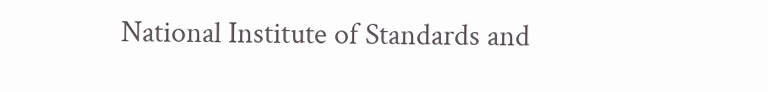National Institute of Standards and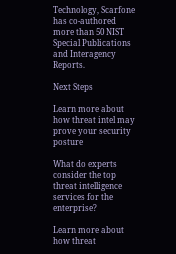Technology, Scarfone has co-authored more than 50 NIST Special Publications and Interagency Reports.

Next Steps

Learn more about how threat intel may prove your security posture

What do experts consider the top threat intelligence services for the enterprise?

Learn more about how threat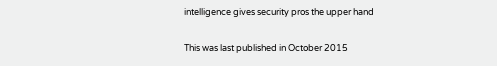intelligence gives security pros the upper hand

This was last published in October 2015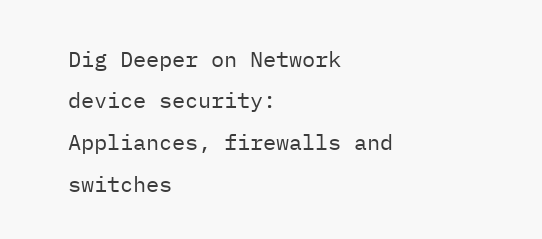Dig Deeper on Network device security: Appliances, firewalls and switches